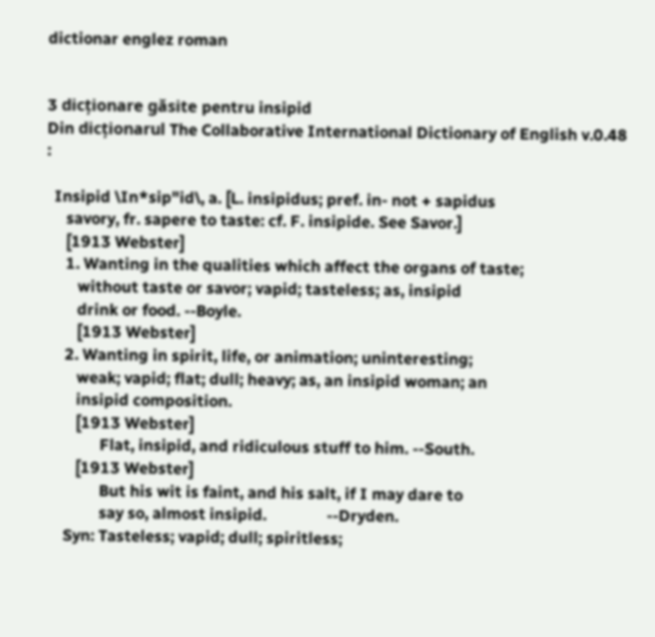dictionar englez roman


3 dicționare găsite pentru insipid
Din dicționarul The Collaborative International Dictionary of English v.0.48 :

  Insipid \In*sip"id\, a. [L. insipidus; pref. in- not + sapidus
     savory, fr. sapere to taste: cf. F. insipide. See Savor.]
     [1913 Webster]
     1. Wanting in the qualities which affect the organs of taste;
        without taste or savor; vapid; tasteless; as, insipid
        drink or food. --Boyle.
        [1913 Webster]
     2. Wanting in spirit, life, or animation; uninteresting;
        weak; vapid; flat; dull; heavy; as, an insipid woman; an
        insipid composition.
        [1913 Webster]
              Flat, insipid, and ridiculous stuff to him. --South.
        [1913 Webster]
              But his wit is faint, and his salt, if I may dare to
              say so, almost insipid.               --Dryden.
     Syn: Tasteless; vapid; dull; spiritless;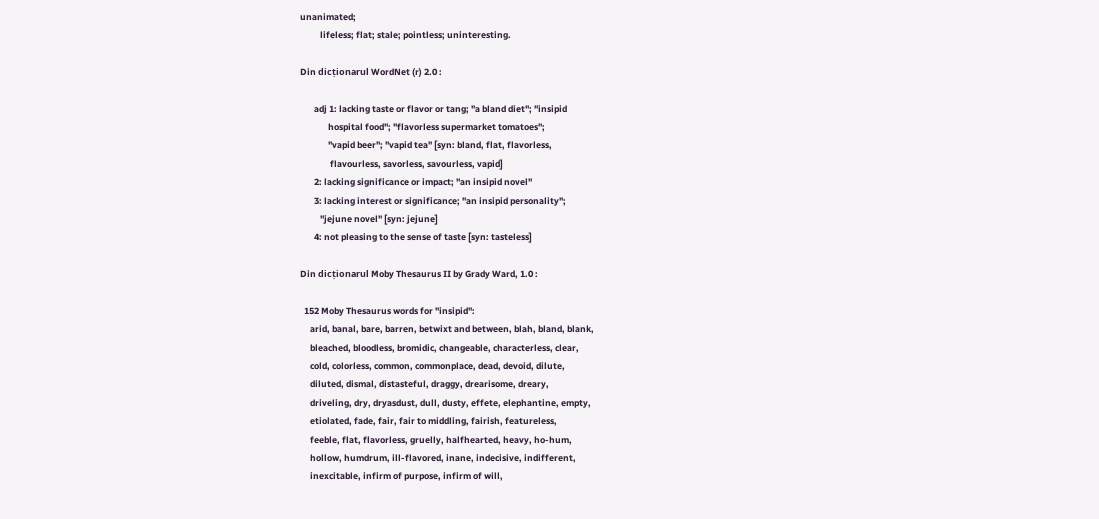unanimated;
          lifeless; flat; stale; pointless; uninteresting.

Din dicționarul WordNet (r) 2.0 :

       adj 1: lacking taste or flavor or tang; "a bland diet"; "insipid
              hospital food"; "flavorless supermarket tomatoes";
              "vapid beer"; "vapid tea" [syn: bland, flat, flavorless,
               flavourless, savorless, savourless, vapid]
       2: lacking significance or impact; "an insipid novel"
       3: lacking interest or significance; "an insipid personality";
          "jejune novel" [syn: jejune]
       4: not pleasing to the sense of taste [syn: tasteless]

Din dicționarul Moby Thesaurus II by Grady Ward, 1.0 :

  152 Moby Thesaurus words for "insipid":
     arid, banal, bare, barren, betwixt and between, blah, bland, blank,
     bleached, bloodless, bromidic, changeable, characterless, clear,
     cold, colorless, common, commonplace, dead, devoid, dilute,
     diluted, dismal, distasteful, draggy, drearisome, dreary,
     driveling, dry, dryasdust, dull, dusty, effete, elephantine, empty,
     etiolated, fade, fair, fair to middling, fairish, featureless,
     feeble, flat, flavorless, gruelly, halfhearted, heavy, ho-hum,
     hollow, humdrum, ill-flavored, inane, indecisive, indifferent,
     inexcitable, infirm of purpose, infirm of will,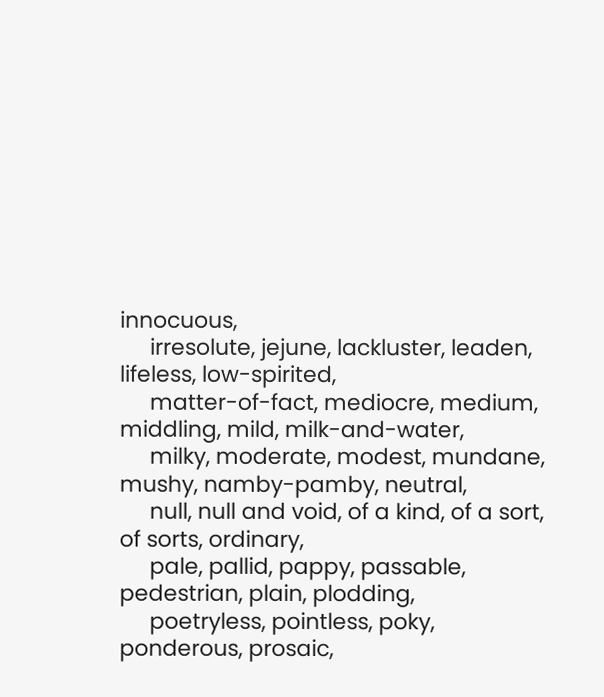innocuous,
     irresolute, jejune, lackluster, leaden, lifeless, low-spirited,
     matter-of-fact, mediocre, medium, middling, mild, milk-and-water,
     milky, moderate, modest, mundane, mushy, namby-pamby, neutral,
     null, null and void, of a kind, of a sort, of sorts, ordinary,
     pale, pallid, pappy, passable, pedestrian, plain, plodding,
     poetryless, pointless, poky, ponderous, prosaic,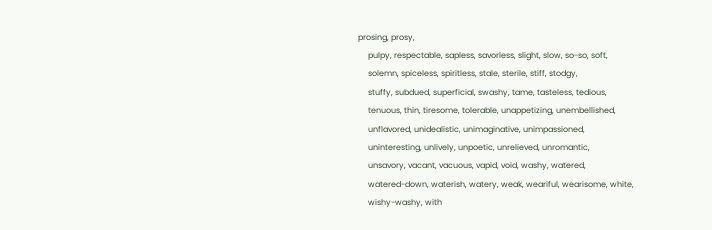prosing, prosy,
     pulpy, respectable, sapless, savorless, slight, slow, so-so, soft,
     solemn, spiceless, spiritless, stale, sterile, stiff, stodgy,
     stuffy, subdued, superficial, swashy, tame, tasteless, tedious,
     tenuous, thin, tiresome, tolerable, unappetizing, unembellished,
     unflavored, unidealistic, unimaginative, unimpassioned,
     uninteresting, unlively, unpoetic, unrelieved, unromantic,
     unsavory, vacant, vacuous, vapid, void, washy, watered,
     watered-down, waterish, watery, weak, weariful, wearisome, white,
     wishy-washy, with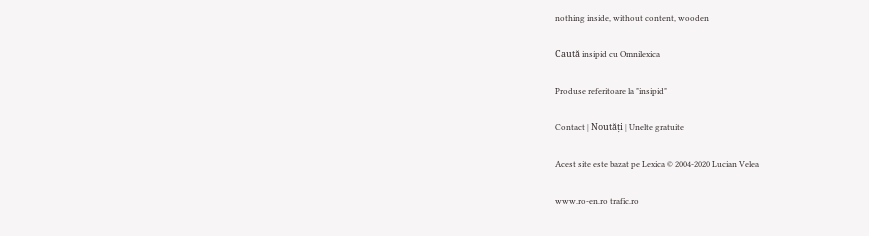nothing inside, without content, wooden

Caută insipid cu Omnilexica

Produse referitoare la "insipid"

Contact | Noutăți | Unelte gratuite

Acest site este bazat pe Lexica © 2004-2020 Lucian Velea

www.ro-en.ro trafic.ro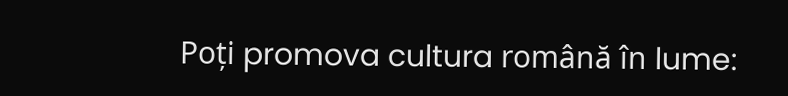Poți promova cultura română în lume: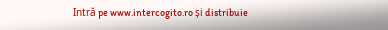Intră pe www.intercogito.ro și distribuie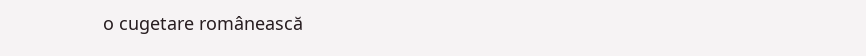o cugetare românească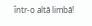într-o altă limbă!